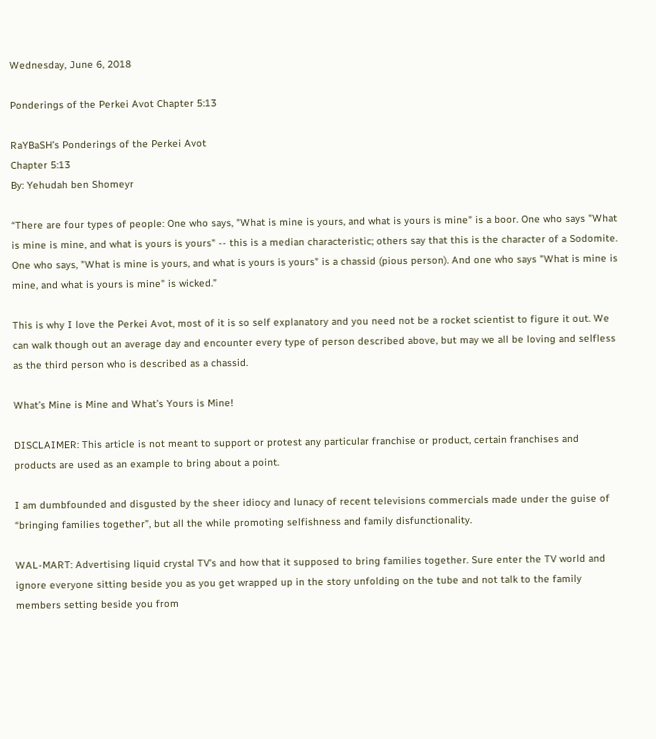Wednesday, June 6, 2018

Ponderings of the Perkei Avot Chapter 5:13

RaYBaSH’s Ponderings of the Perkei Avot
Chapter 5:13
By: Yehudah ben Shomeyr

“There are four types of people: One who says, "What is mine is yours, and what is yours is mine" is a boor. One who says "What is mine is mine, and what is yours is yours" -- this is a median characteristic; others say that this is the character of a Sodomite. One who says, "What is mine is yours, and what is yours is yours" is a chassid (pious person). And one who says "What is mine is mine, and what is yours is mine" is wicked.”

This is why I love the Perkei Avot, most of it is so self explanatory and you need not be a rocket scientist to figure it out. We can walk though out an average day and encounter every type of person described above, but may we all be loving and selfless as the third person who is described as a chassid.

What’s Mine is Mine and What’s Yours is Mine!

DISCLAIMER: This article is not meant to support or protest any particular franchise or product, certain franchises and products are used as an example to bring about a point.

I am dumbfounded and disgusted by the sheer idiocy and lunacy of recent televisions commercials made under the guise of “bringing families together”, but all the while promoting selfishness and family disfunctionality.

WAL-MART: Advertising liquid crystal TV’s and how that it supposed to bring families together. Sure enter the TV world and ignore everyone sitting beside you as you get wrapped up in the story unfolding on the tube and not talk to the family members setting beside you from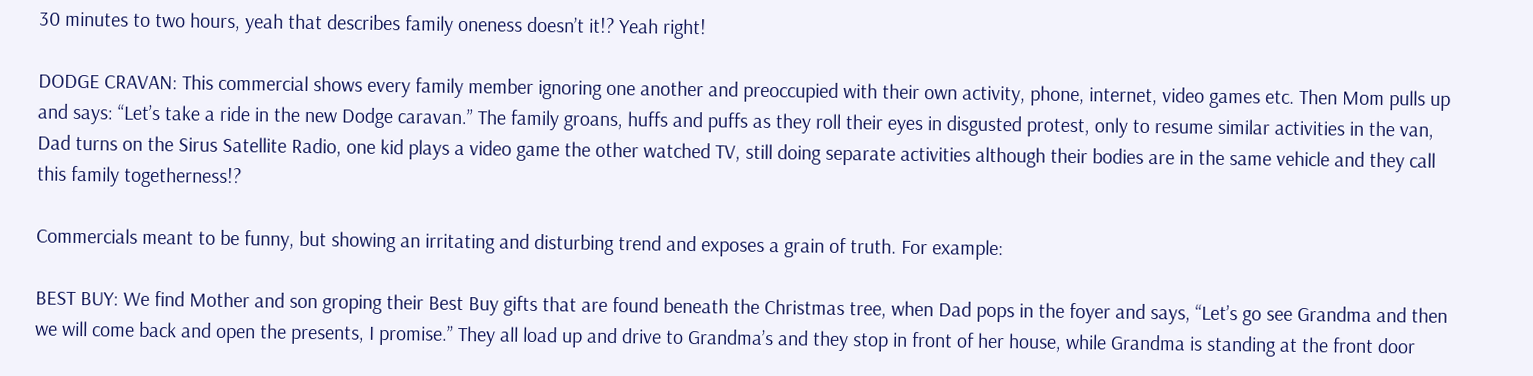30 minutes to two hours, yeah that describes family oneness doesn’t it!? Yeah right!

DODGE CRAVAN: This commercial shows every family member ignoring one another and preoccupied with their own activity, phone, internet, video games etc. Then Mom pulls up and says: “Let’s take a ride in the new Dodge caravan.” The family groans, huffs and puffs as they roll their eyes in disgusted protest, only to resume similar activities in the van, Dad turns on the Sirus Satellite Radio, one kid plays a video game the other watched TV, still doing separate activities although their bodies are in the same vehicle and they call this family togetherness!?

Commercials meant to be funny, but showing an irritating and disturbing trend and exposes a grain of truth. For example:

BEST BUY: We find Mother and son groping their Best Buy gifts that are found beneath the Christmas tree, when Dad pops in the foyer and says, “Let’s go see Grandma and then we will come back and open the presents, I promise.” They all load up and drive to Grandma’s and they stop in front of her house, while Grandma is standing at the front door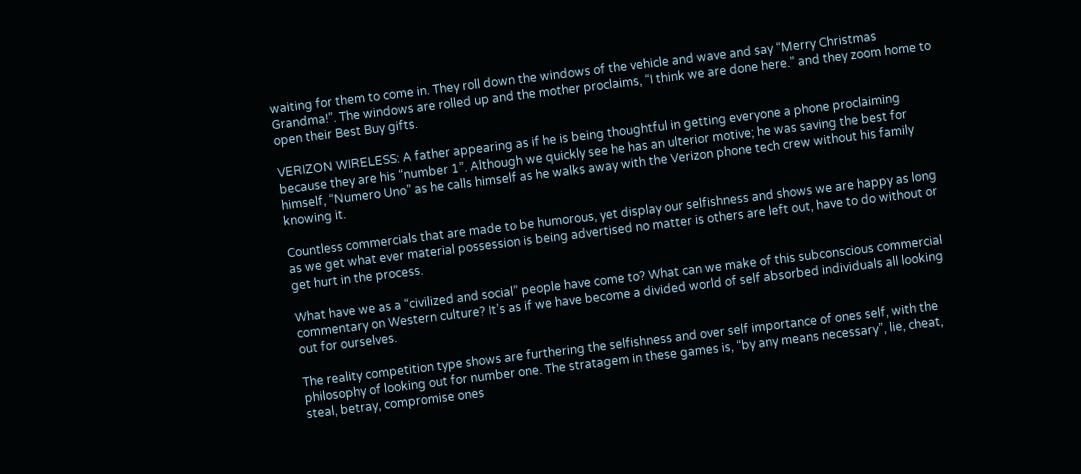waiting for them to come in. They roll down the windows of the vehicle and wave and say “Merry Christmas Grandma!”. The windows are rolled up and the mother proclaims, “I think we are done here.” and they zoom home to open their Best Buy gifts.

VERIZON WIRELESS: A father appearing as if he is being thoughtful in getting everyone a phone proclaiming because they are his “number 1”. Although we quickly see he has an ulterior motive; he was saving the best for himself, “Numero Uno” as he calls himself as he walks away with the Verizon phone tech crew without his family knowing it.

Countless commercials that are made to be humorous, yet display our selfishness and shows we are happy as long as we get what ever material possession is being advertised no matter is others are left out, have to do without or get hurt in the process.

What have we as a “civilized and social” people have come to? What can we make of this subconscious commercial commentary on Western culture? It’s as if we have become a divided world of self absorbed individuals all looking out for ourselves.

The reality competition type shows are furthering the selfishness and over self importance of ones self, with the philosophy of looking out for number one. The stratagem in these games is, “by any means necessary”, lie, cheat, steal, betray, compromise ones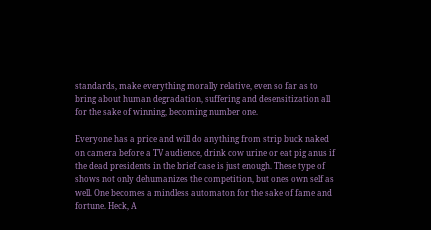standards, make everything morally relative, even so far as to bring about human degradation, suffering and desensitization all for the sake of winning, becoming number one.

Everyone has a price and will do anything from strip buck naked on camera before a TV audience, drink cow urine or eat pig anus if the dead presidents in the brief case is just enough. These type of shows not only dehumanizes the competition, but ones own self as well. One becomes a mindless automaton for the sake of fame and fortune. Heck, A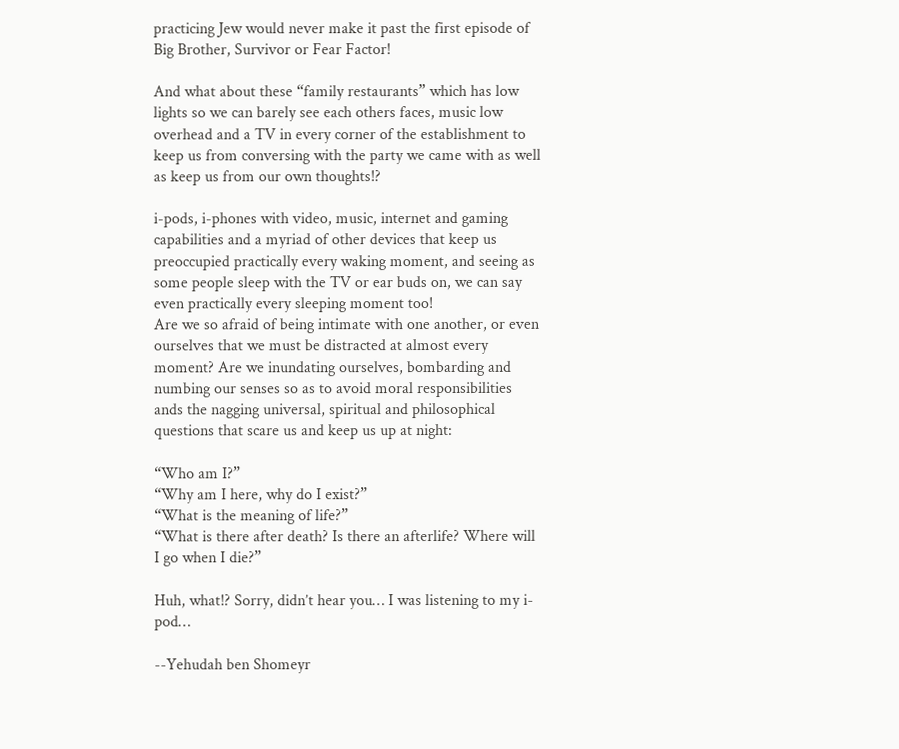practicing Jew would never make it past the first episode of Big Brother, Survivor or Fear Factor!

And what about these “family restaurants” which has low lights so we can barely see each others faces, music low overhead and a TV in every corner of the establishment to keep us from conversing with the party we came with as well as keep us from our own thoughts!?

i-pods, i-phones with video, music, internet and gaming capabilities and a myriad of other devices that keep us preoccupied practically every waking moment, and seeing as some people sleep with the TV or ear buds on, we can say even practically every sleeping moment too!
Are we so afraid of being intimate with one another, or even ourselves that we must be distracted at almost every moment? Are we inundating ourselves, bombarding and numbing our senses so as to avoid moral responsibilities ands the nagging universal, spiritual and philosophical questions that scare us and keep us up at night:

“Who am I?”
“Why am I here, why do I exist?”
“What is the meaning of life?”
“What is there after death? Is there an afterlife? Where will I go when I die?”

Huh, what!? Sorry, didn’t hear you… I was listening to my i-pod…

--Yehudah ben Shomeyr